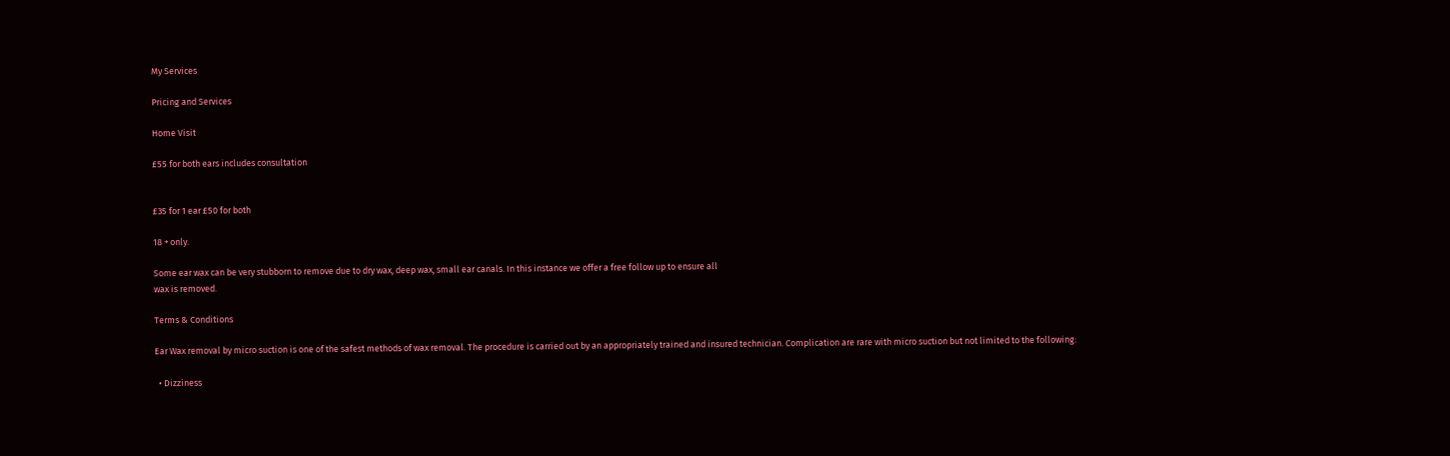My Services

Pricing and Services

Home Visit

£55 for both ears includes consultation


£35 for 1 ear £50 for both

18 + only.

Some ear wax can be very stubborn to remove due to dry wax, deep wax, small ear canals. In this instance we offer a free follow up to ensure all
wax is removed.

Terms & Conditions

Ear Wax removal by micro suction is one of the safest methods of wax removal. The procedure is carried out by an appropriately trained and insured technician. Complication are rare with micro suction but not limited to the following:

  • Dizziness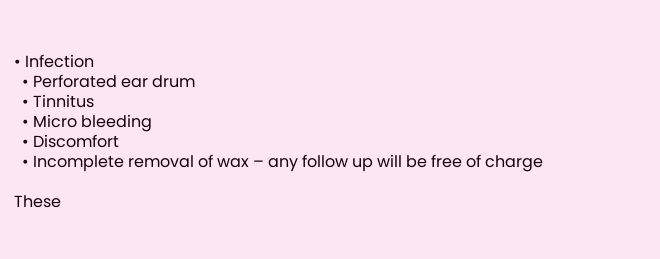• Infection
  • Perforated ear drum
  • Tinnitus
  • Micro bleeding
  • Discomfort
  • Incomplete removal of wax – any follow up will be free of charge

These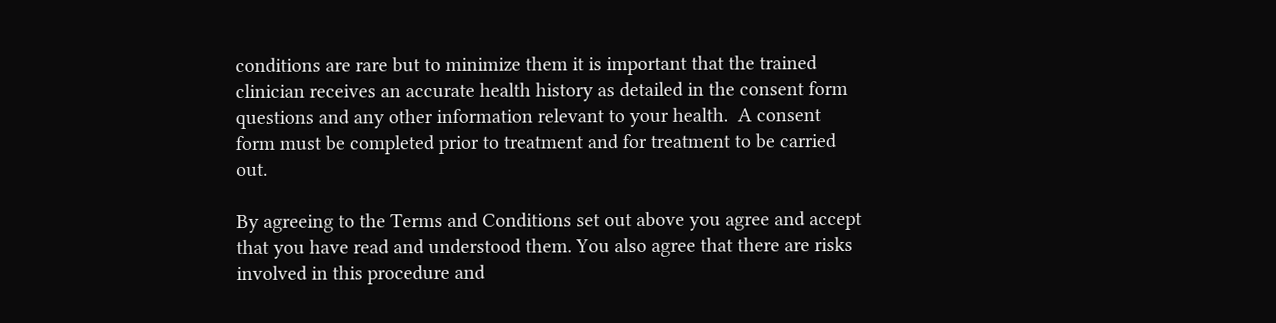conditions are rare but to minimize them it is important that the trained clinician receives an accurate health history as detailed in the consent form questions and any other information relevant to your health.  A consent form must be completed prior to treatment and for treatment to be carried out.

By agreeing to the Terms and Conditions set out above you agree and accept that you have read and understood them. You also agree that there are risks involved in this procedure and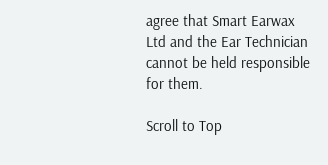agree that Smart Earwax Ltd and the Ear Technician cannot be held responsible for them.

Scroll to Top